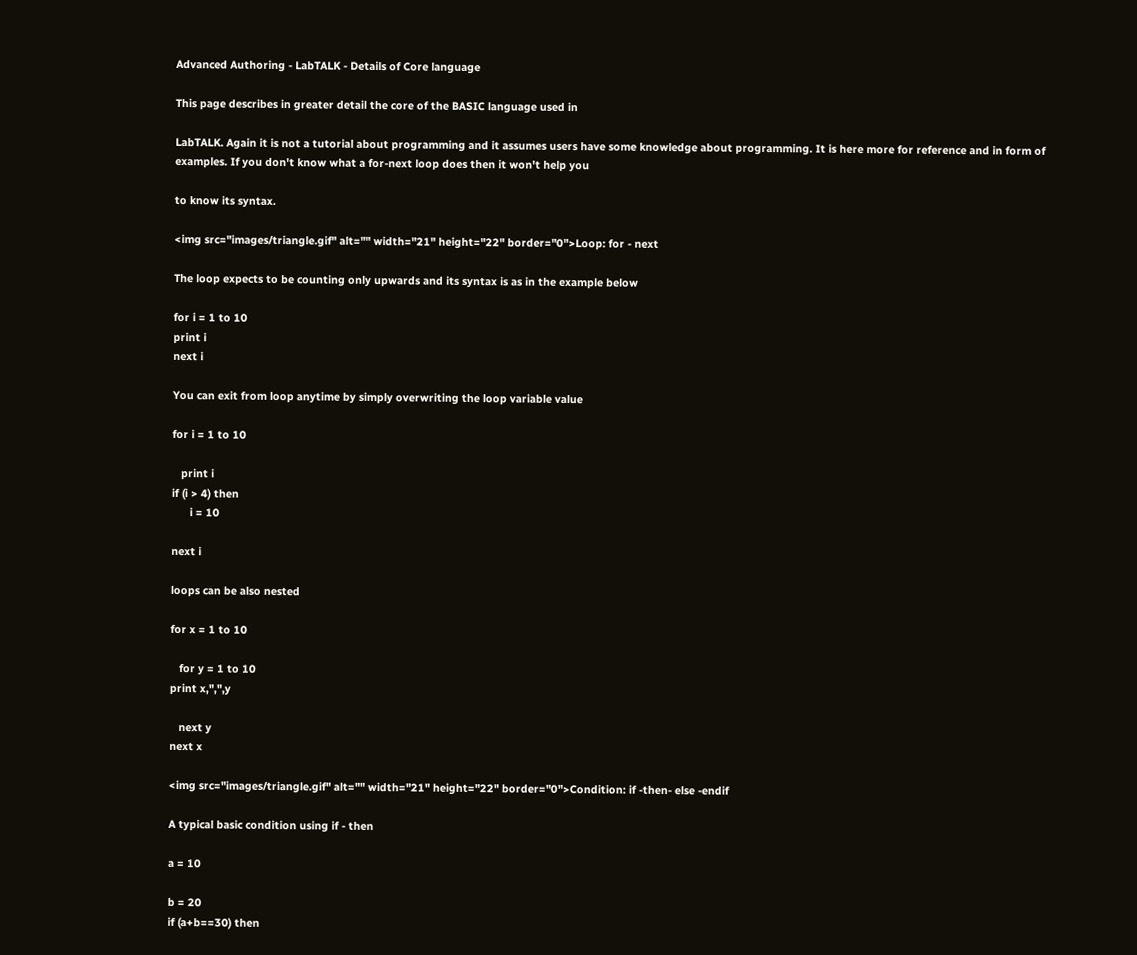Advanced Authoring - LabTALK - Details of Core language

This page describes in greater detail the core of the BASIC language used in

LabTALK. Again it is not a tutorial about programming and it assumes users have some knowledge about programming. It is here more for reference and in form of examples. If you don't know what a for-next loop does then it won't help you

to know its syntax.

<img src="images/triangle.gif" alt="" width="21" height="22" border="0">Loop: for - next

The loop expects to be counting only upwards and its syntax is as in the example below

for i = 1 to 10
print i
next i

You can exit from loop anytime by simply overwriting the loop variable value

for i = 1 to 10

   print i
if (i > 4) then
      i = 10

next i

loops can be also nested

for x = 1 to 10

   for y = 1 to 10
print x,",",y

   next y
next x

<img src="images/triangle.gif" alt="" width="21" height="22" border="0">Condition: if -then- else -endif

A typical basic condition using if - then

a = 10

b = 20
if (a+b==30) then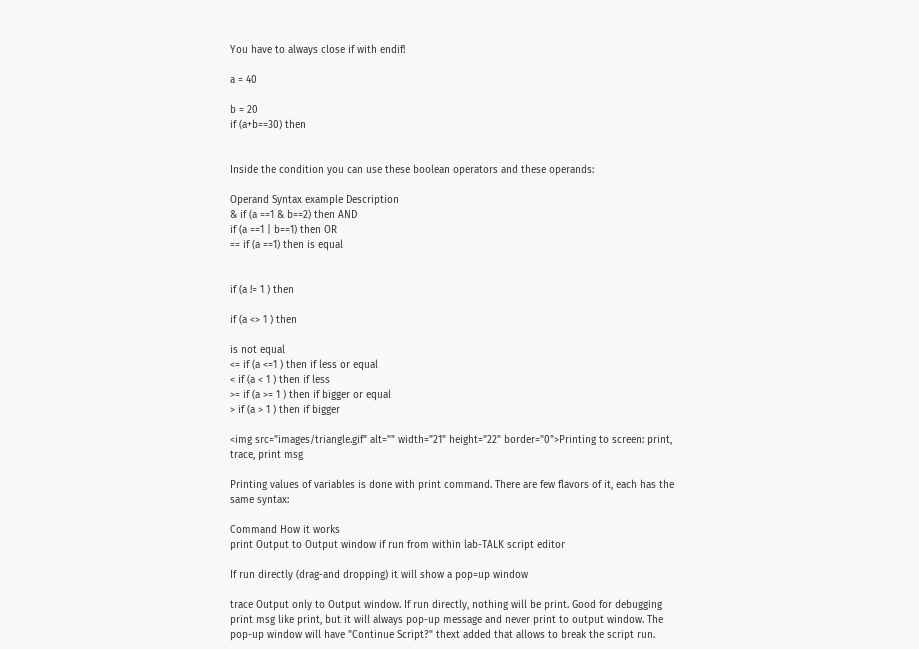You have to always close if with endif!

a = 40

b = 20
if (a+b==30) then


Inside the condition you can use these boolean operators and these operands:

Operand Syntax example Description
& if (a ==1 & b==2) then AND
if (a ==1 | b==1) then OR
== if (a ==1) then is equal


if (a != 1 ) then

if (a <> 1 ) then

is not equal
<= if (a <=1 ) then if less or equal
< if (a < 1 ) then if less
>= if (a >= 1 ) then if bigger or equal
> if (a > 1 ) then if bigger

<img src="images/triangle.gif" alt="" width="21" height="22" border="0">Printing to screen: print, trace, print msg

Printing values of variables is done with print command. There are few flavors of it, each has the same syntax:

Command How it works
print Output to Output window if run from within lab-TALK script editor

If run directly (drag-and dropping) it will show a pop=up window

trace Output only to Output window. If run directly, nothing will be print. Good for debugging
print msg like print, but it will always pop-up message and never print to output window. The pop-up window will have "Continue Script?" thext added that allows to break the script run.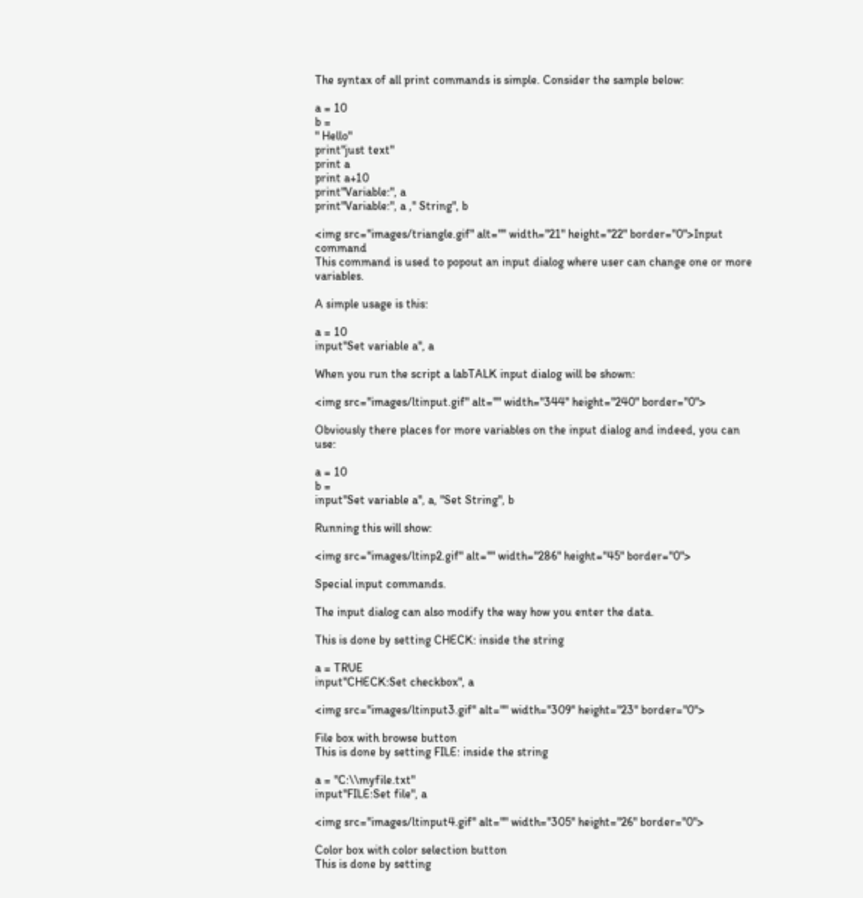The syntax of all print commands is simple. Consider the sample below:

a = 10
b =
" Hello"
print"just text"
print a
print a+10
print"Variable:", a
print"Variable:", a ," String", b

<img src="images/triangle.gif" alt="" width="21" height="22" border="0">Input command
This command is used to popout an input dialog where user can change one or more variables.

A simple usage is this:

a = 10
input"Set variable a", a

When you run the script a labTALK input dialog will be shown:

<img src="images/ltinput.gif" alt="" width="344" height="240" border="0">

Obviously there places for more variables on the input dialog and indeed, you can use:

a = 10
b =
input"Set variable a", a, "Set String", b

Running this will show:

<img src="images/ltinp2.gif" alt="" width="286" height="45" border="0">

Special input commands.

The input dialog can also modify the way how you enter the data.

This is done by setting CHECK: inside the string

a = TRUE
input"CHECK:Set checkbox", a

<img src="images/ltinput3.gif" alt="" width="309" height="23" border="0">

File box with browse button
This is done by setting FILE: inside the string

a = "C:\\myfile.txt"
input"FILE:Set file", a

<img src="images/ltinput4.gif" alt="" width="305" height="26" border="0">

Color box with color selection button
This is done by setting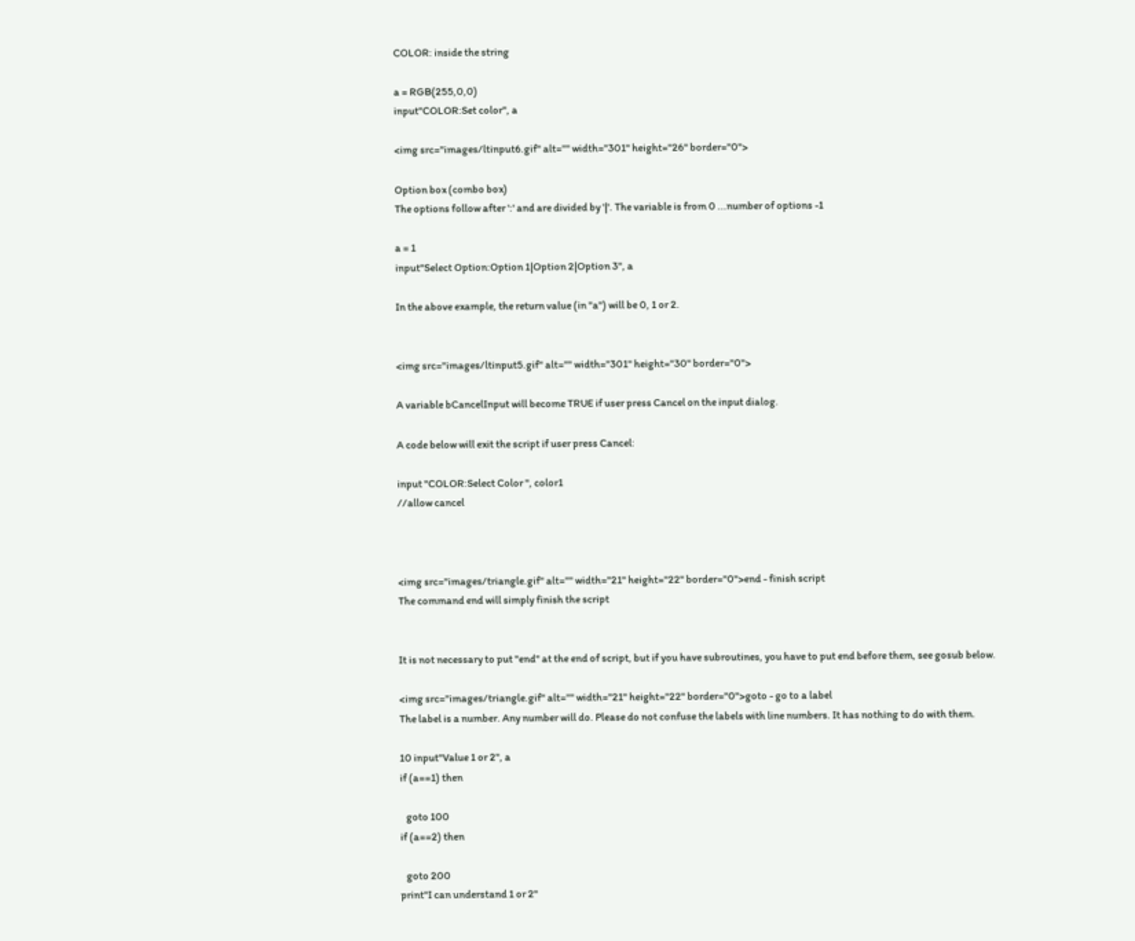COLOR: inside the string

a = RGB(255,0,0)
input"COLOR:Set color", a

<img src="images/ltinput6.gif" alt="" width="301" height="26" border="0">

Option box (combo box)
The options follow after ':' and are divided by '|'. The variable is from 0 ...number of options -1

a = 1
input"Select Option:Option 1|Option 2|Option 3", a

In the above example, the return value (in "a") will be 0, 1 or 2.


<img src="images/ltinput5.gif" alt="" width="301" height="30" border="0">

A variable bCancelInput will become TRUE if user press Cancel on the input dialog.

A code below will exit the script if user press Cancel:

input "COLOR:Select Color ", color1
//allow cancel



<img src="images/triangle.gif" alt="" width="21" height="22" border="0">end - finish script
The command end will simply finish the script


It is not necessary to put "end" at the end of script, but if you have subroutines, you have to put end before them, see gosub below.

<img src="images/triangle.gif" alt="" width="21" height="22" border="0">goto - go to a label
The label is a number. Any number will do. Please do not confuse the labels with line numbers. It has nothing to do with them.

10 input"Value 1 or 2", a
if (a==1) then

   goto 100
if (a==2) then

   goto 200
print"I can understand 1 or 2"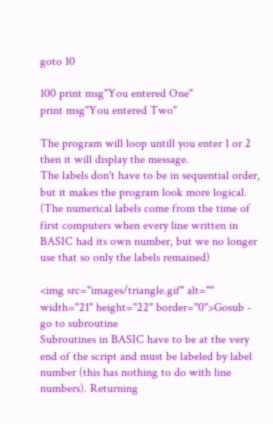goto 10

100 print msg"You entered One"
print msg"You entered Two"

The program will loop untill you enter 1 or 2 then it will display the message.
The labels don't have to be in sequential order, but it makes the program look more logical. (The numerical labels come from the time of first computers when every line written in BASIC had its own number, but we no longer use that so only the labels remained)

<img src="images/triangle.gif" alt="" width="21" height="22" border="0">Gosub - go to subroutine
Subroutines in BASIC have to be at the very end of the script and must be labeled by label number (this has nothing to do with line numbers). Returning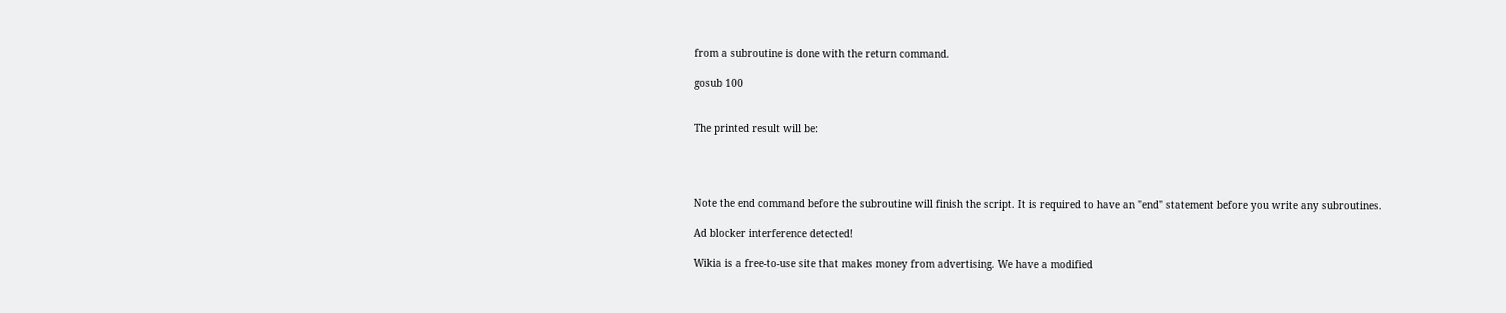from a subroutine is done with the return command.

gosub 100


The printed result will be:




Note the end command before the subroutine will finish the script. It is required to have an "end" statement before you write any subroutines.

Ad blocker interference detected!

Wikia is a free-to-use site that makes money from advertising. We have a modified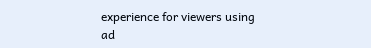experience for viewers using ad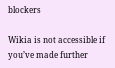blockers

Wikia is not accessible if you’ve made further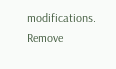modifications. Remove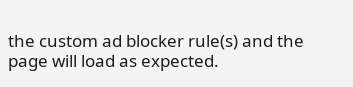the custom ad blocker rule(s) and the page will load as expected.